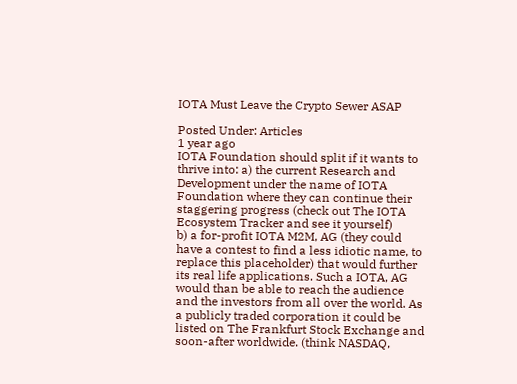IOTA Must Leave the Crypto Sewer ASAP

Posted Under: Articles
1 year ago
IOTA Foundation should split if it wants to thrive into: a) the current Research and Development under the name of IOTA Foundation where they can continue their staggering progress (check out The IOTA Ecosystem Tracker and see it yourself)
b) a for-profit IOTA M2M, AG (they could have a contest to find a less idiotic name, to replace this placeholder) that would further its real life applications. Such a IOTA, AG would than be able to reach the audience and the investors from all over the world. As a publicly traded corporation it could be listed on The Frankfurt Stock Exchange and soon-after worldwide. (think NASDAQ,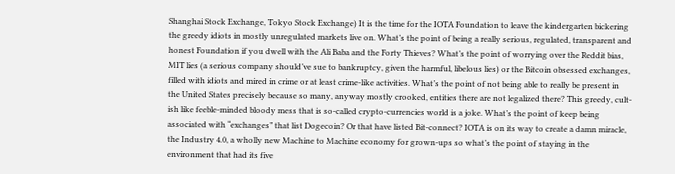Shanghai Stock Exchange, Tokyo Stock Exchange) It is the time for the IOTA Foundation to leave the kindergarten bickering the greedy idiots in mostly unregulated markets live on. What’s the point of being a really serious, regulated, transparent and honest Foundation if you dwell with the Ali Baba and the Forty Thieves? What’s the point of worrying over the Reddit bias, MIT lies (a serious company should’ve sue to bankruptcy, given the harmful, libelous lies) or the Bitcoin obsessed exchanges, filled with idiots and mired in crime or at least crime-like activities. What’s the point of not being able to really be present in the United States precisely because so many, anyway mostly crooked, entities there are not legalized there? This greedy, cult-ish like feeble-minded bloody mess that is so-called crypto-currencies world is a joke. What’s the point of keep being associated with “exchanges” that list Dogecoin? Or that have listed Bit-connect? IOTA is on its way to create a damn miracle, the Industry 4.0, a wholly new Machine to Machine economy for grown-ups so what’s the point of staying in the environment that had its five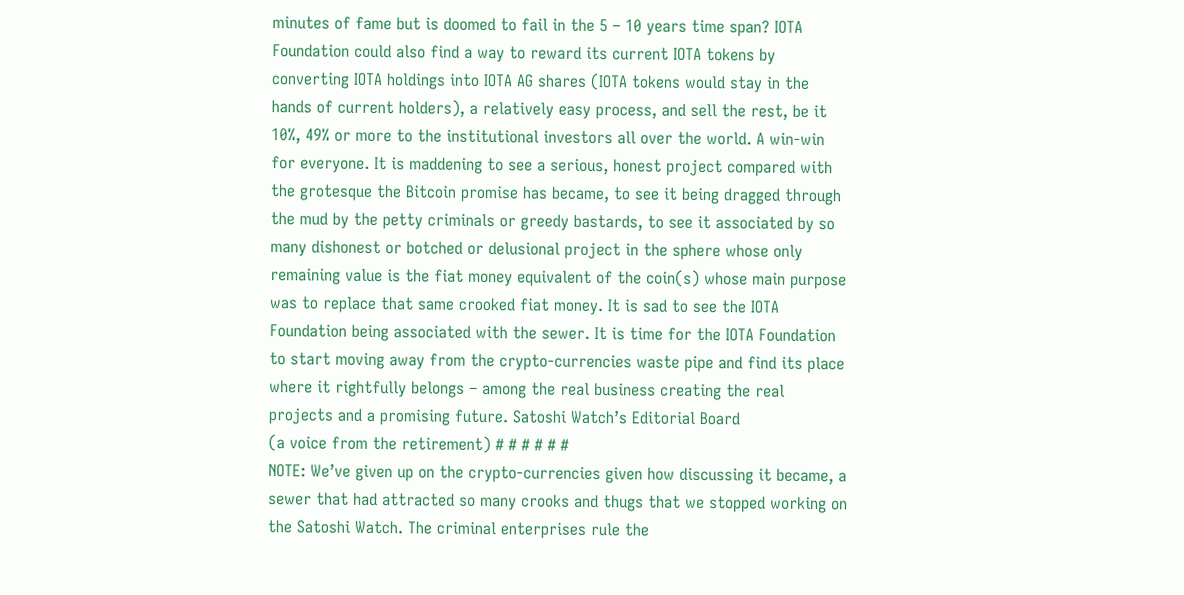minutes of fame but is doomed to fail in the 5 – 10 years time span? IOTA Foundation could also find a way to reward its current IOTA tokens by converting IOTA holdings into IOTA AG shares (IOTA tokens would stay in the hands of current holders), a relatively easy process, and sell the rest, be it 10%, 49% or more to the institutional investors all over the world. A win-win for everyone. It is maddening to see a serious, honest project compared with the grotesque the Bitcoin promise has became, to see it being dragged through the mud by the petty criminals or greedy bastards, to see it associated by so many dishonest or botched or delusional project in the sphere whose only remaining value is the fiat money equivalent of the coin(s) whose main purpose was to replace that same crooked fiat money. It is sad to see the IOTA Foundation being associated with the sewer. It is time for the IOTA Foundation to start moving away from the crypto-currencies waste pipe and find its place where it rightfully belongs – among the real business creating the real projects and a promising future. Satoshi Watch’s Editorial Board
(a voice from the retirement) # # # # # #
NOTE: We’ve given up on the crypto-currencies given how discussing it became, a sewer that had attracted so many crooks and thugs that we stopped working on the Satoshi Watch. The criminal enterprises rule the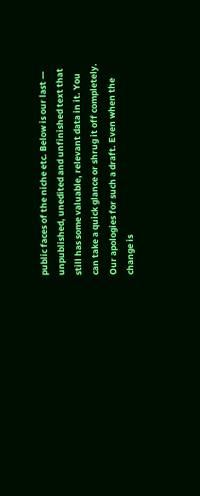public faces of the niche etc. Below is our last — unpublished, unedited and unfinished text that still has some valuable, relevant data in it. You can take a quick glance or shrug it off completely. Our apologies for such a draft. Even when the change is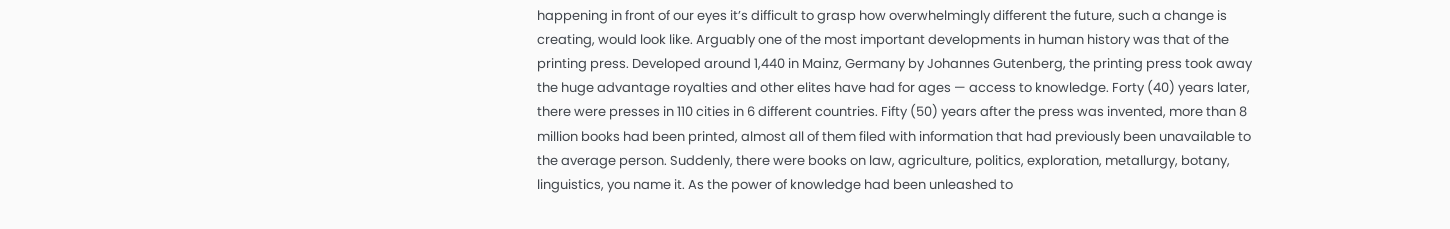happening in front of our eyes it’s difficult to grasp how overwhelmingly different the future, such a change is creating, would look like. Arguably one of the most important developments in human history was that of the printing press. Developed around 1,440 in Mainz, Germany by Johannes Gutenberg, the printing press took away the huge advantage royalties and other elites have had for ages — access to knowledge. Forty (40) years later, there were presses in 110 cities in 6 different countries. Fifty (50) years after the press was invented, more than 8 million books had been printed, almost all of them filed with information that had previously been unavailable to the average person. Suddenly, there were books on law, agriculture, politics, exploration, metallurgy, botany, linguistics, you name it. As the power of knowledge had been unleashed to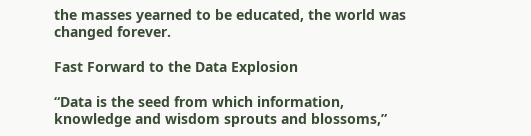the masses yearned to be educated, the world was changed forever.

Fast Forward to the Data Explosion

“Data is the seed from which information, knowledge and wisdom sprouts and blossoms,”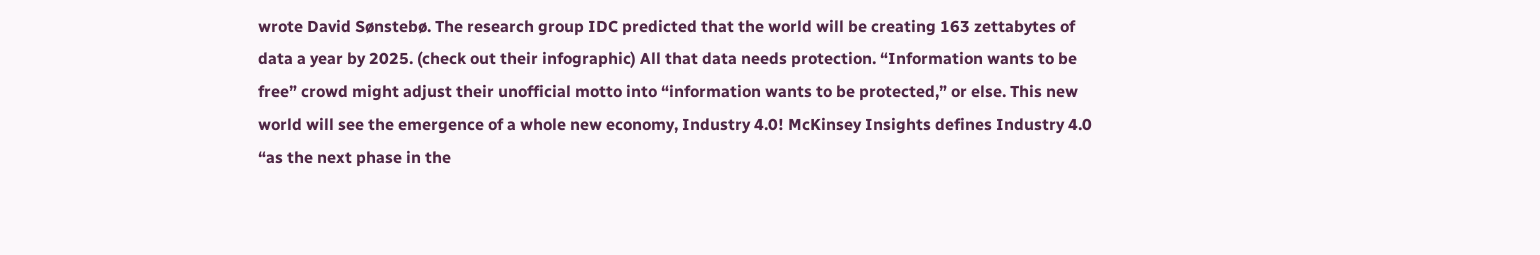wrote David Sønstebø. The research group IDC predicted that the world will be creating 163 zettabytes of data a year by 2025. (check out their infographic) All that data needs protection. “Information wants to be free” crowd might adjust their unofficial motto into “information wants to be protected,” or else. This new world will see the emergence of a whole new economy, Industry 4.0! McKinsey Insights defines Industry 4.0 “as the next phase in the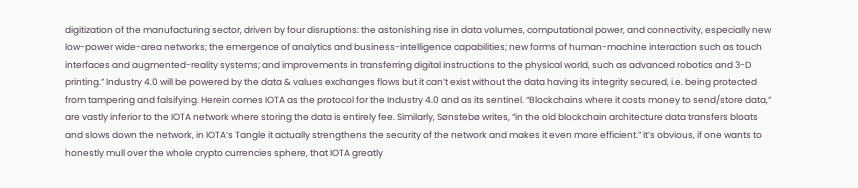digitization of the manufacturing sector, driven by four disruptions: the astonishing rise in data volumes, computational power, and connectivity, especially new low-power wide-area networks; the emergence of analytics and business-intelligence capabilities; new forms of human-machine interaction such as touch interfaces and augmented-reality systems; and improvements in transferring digital instructions to the physical world, such as advanced robotics and 3-D printing.” Industry 4.0 will be powered by the data & values exchanges flows but it can’t exist without the data having its integrity secured, i.e. being protected from tampering and falsifying. Herein comes IOTA as the protocol for the Industry 4.0 and as its sentinel. “Blockchains where it costs money to send/store data,” are vastly inferior to the IOTA network where storing the data is entirely fee. Similarly, Sønstebø writes, “in the old blockchain architecture data transfers bloats and slows down the network, in IOTA’s Tangle it actually strengthens the security of the network and makes it even more efficient.” It’s obvious, if one wants to honestly mull over the whole crypto currencies sphere, that IOTA greatly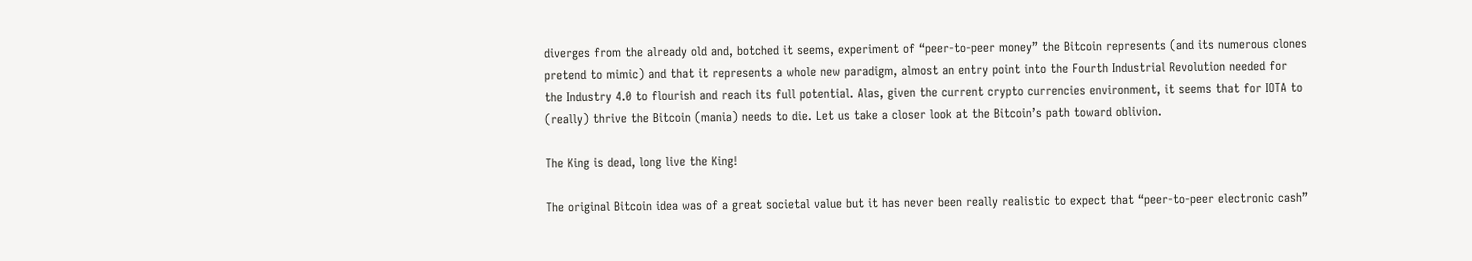diverges from the already old and, botched it seems, experiment of “peer-to-peer money” the Bitcoin represents (and its numerous clones pretend to mimic) and that it represents a whole new paradigm, almost an entry point into the Fourth Industrial Revolution needed for the Industry 4.0 to flourish and reach its full potential. Alas, given the current crypto currencies environment, it seems that for IOTA to (really) thrive the Bitcoin (mania) needs to die. Let us take a closer look at the Bitcoin’s path toward oblivion.

The King is dead, long live the King!

The original Bitcoin idea was of a great societal value but it has never been really realistic to expect that “peer-to-peer electronic cash”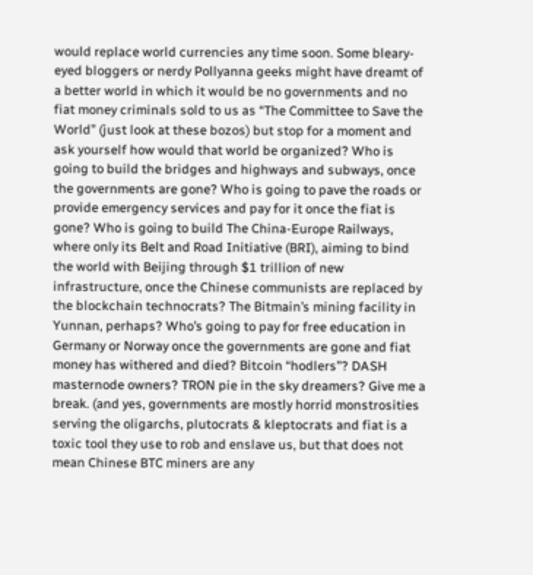would replace world currencies any time soon. Some bleary-eyed bloggers or nerdy Pollyanna geeks might have dreamt of a better world in which it would be no governments and no fiat money criminals sold to us as “The Committee to Save the World” (just look at these bozos) but stop for a moment and ask yourself how would that world be organized? Who is going to build the bridges and highways and subways, once the governments are gone? Who is going to pave the roads or provide emergency services and pay for it once the fiat is gone? Who is going to build The China-Europe Railways, where only its Belt and Road Initiative (BRI), aiming to bind the world with Beijing through $1 trillion of new infrastructure, once the Chinese communists are replaced by the blockchain technocrats? The Bitmain’s mining facility in Yunnan, perhaps? Who’s going to pay for free education in Germany or Norway once the governments are gone and fiat money has withered and died? Bitcoin “hodlers”? DASH masternode owners? TRON pie in the sky dreamers? Give me a break. (and yes, governments are mostly horrid monstrosities serving the oligarchs, plutocrats & kleptocrats and fiat is a toxic tool they use to rob and enslave us, but that does not mean Chinese BTC miners are any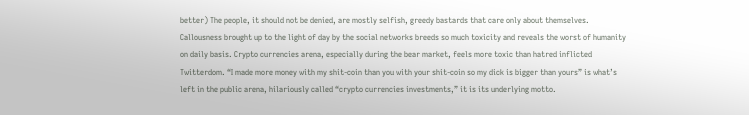better) The people, it should not be denied, are mostly selfish, greedy bastards that care only about themselves. Callousness brought up to the light of day by the social networks breeds so much toxicity and reveals the worst of humanity on daily basis. Crypto currencies arena, especially during the bear market, feels more toxic than hatred inflicted Twitterdom. “I made more money with my shit-coin than you with your shit-coin so my dick is bigger than yours” is what’s left in the public arena, hilariously called “crypto currencies investments,” it is its underlying motto.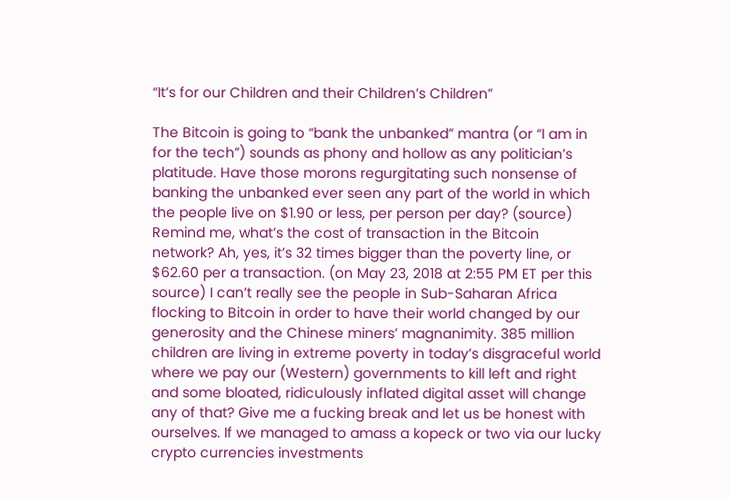“It’s for our Children and their Children’s Children”

The Bitcoin is going to “bank the unbanked” mantra (or “I am in for the tech”) sounds as phony and hollow as any politician’s platitude. Have those morons regurgitating such nonsense of banking the unbanked ever seen any part of the world in which the people live on $1.90 or less, per person per day? (source) Remind me, what’s the cost of transaction in the Bitcoin network? Ah, yes, it’s 32 times bigger than the poverty line, or $62.60 per a transaction. (on May 23, 2018 at 2:55 PM ET per this source) I can’t really see the people in Sub-Saharan Africa flocking to Bitcoin in order to have their world changed by our generosity and the Chinese miners’ magnanimity. 385 million children are living in extreme poverty in today’s disgraceful world where we pay our (Western) governments to kill left and right and some bloated, ridiculously inflated digital asset will change any of that? Give me a fucking break and let us be honest with ourselves. If we managed to amass a kopeck or two via our lucky crypto currencies investments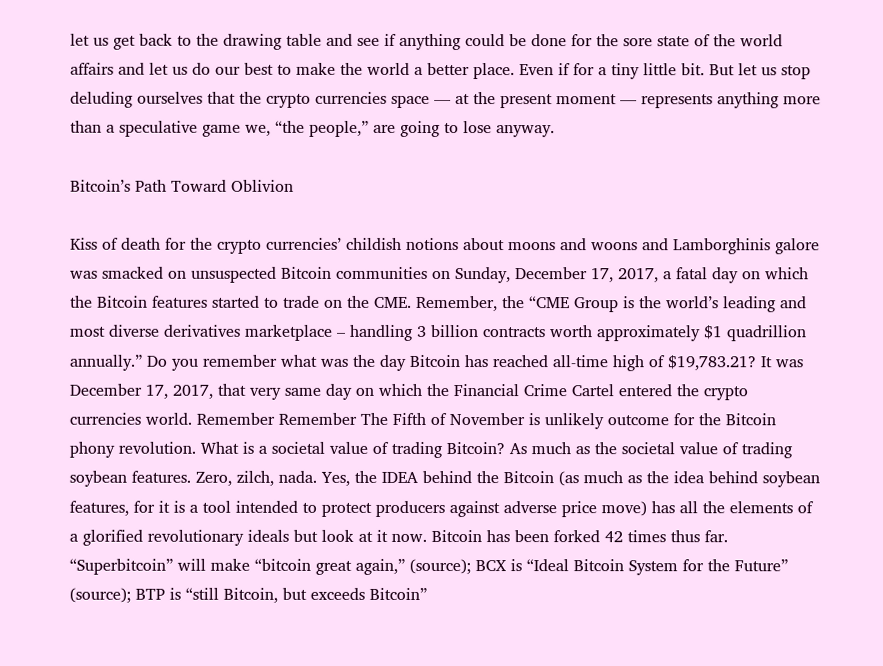let us get back to the drawing table and see if anything could be done for the sore state of the world affairs and let us do our best to make the world a better place. Even if for a tiny little bit. But let us stop deluding ourselves that the crypto currencies space — at the present moment — represents anything more than a speculative game we, “the people,” are going to lose anyway.

Bitcoin’s Path Toward Oblivion

Kiss of death for the crypto currencies’ childish notions about moons and woons and Lamborghinis galore was smacked on unsuspected Bitcoin communities on Sunday, December 17, 2017, a fatal day on which the Bitcoin features started to trade on the CME. Remember, the “CME Group is the world’s leading and most diverse derivatives marketplace – handling 3 billion contracts worth approximately $1 quadrillion annually.” Do you remember what was the day Bitcoin has reached all-time high of $19,783.21? It was December 17, 2017, that very same day on which the Financial Crime Cartel entered the crypto currencies world. Remember Remember The Fifth of November is unlikely outcome for the Bitcoin phony revolution. What is a societal value of trading Bitcoin? As much as the societal value of trading soybean features. Zero, zilch, nada. Yes, the IDEA behind the Bitcoin (as much as the idea behind soybean features, for it is a tool intended to protect producers against adverse price move) has all the elements of a glorified revolutionary ideals but look at it now. Bitcoin has been forked 42 times thus far. “Superbitcoin” will make “bitcoin great again,” (source); BCX is “Ideal Bitcoin System for the Future” (source); BTP is “still Bitcoin, but exceeds Bitcoin”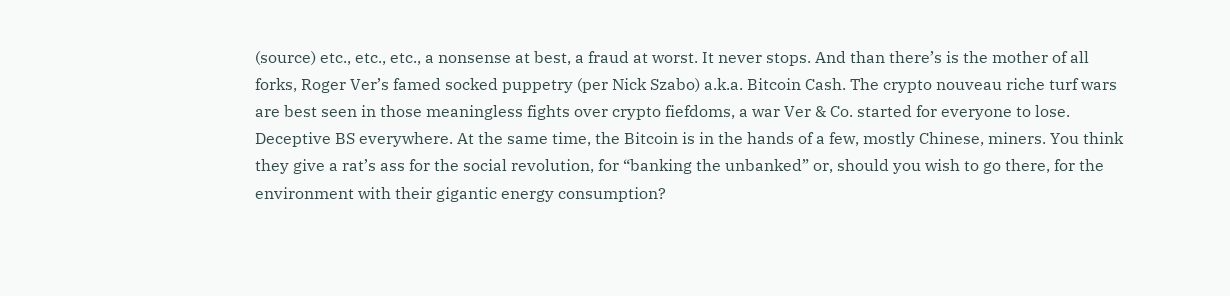(source) etc., etc., etc., a nonsense at best, a fraud at worst. It never stops. And than there’s is the mother of all forks, Roger Ver’s famed socked puppetry (per Nick Szabo) a.k.a. Bitcoin Cash. The crypto nouveau riche turf wars are best seen in those meaningless fights over crypto fiefdoms, a war Ver & Co. started for everyone to lose. Deceptive BS everywhere. At the same time, the Bitcoin is in the hands of a few, mostly Chinese, miners. You think they give a rat’s ass for the social revolution, for “banking the unbanked” or, should you wish to go there, for the environment with their gigantic energy consumption?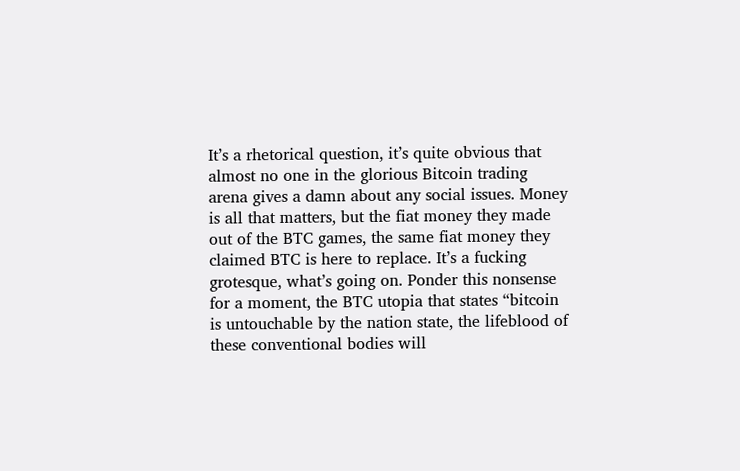It’s a rhetorical question, it’s quite obvious that almost no one in the glorious Bitcoin trading arena gives a damn about any social issues. Money is all that matters, but the fiat money they made out of the BTC games, the same fiat money they claimed BTC is here to replace. It’s a fucking grotesque, what’s going on. Ponder this nonsense for a moment, the BTC utopia that states “bitcoin is untouchable by the nation state, the lifeblood of these conventional bodies will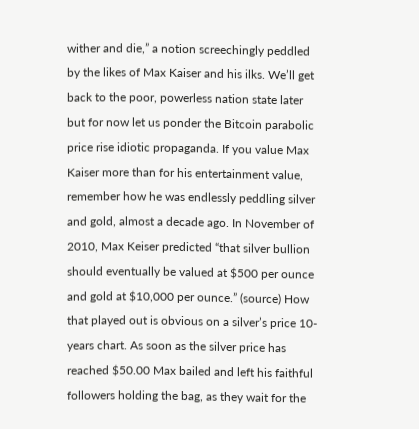wither and die,” a notion screechingly peddled by the likes of Max Kaiser and his ilks. We’ll get back to the poor, powerless nation state later but for now let us ponder the Bitcoin parabolic price rise idiotic propaganda. If you value Max Kaiser more than for his entertainment value, remember how he was endlessly peddling silver and gold, almost a decade ago. In November of 2010, Max Keiser predicted “that silver bullion should eventually be valued at $500 per ounce and gold at $10,000 per ounce.” (source) How that played out is obvious on a silver’s price 10-years chart. As soon as the silver price has reached $50.00 Max bailed and left his faithful followers holding the bag, as they wait for the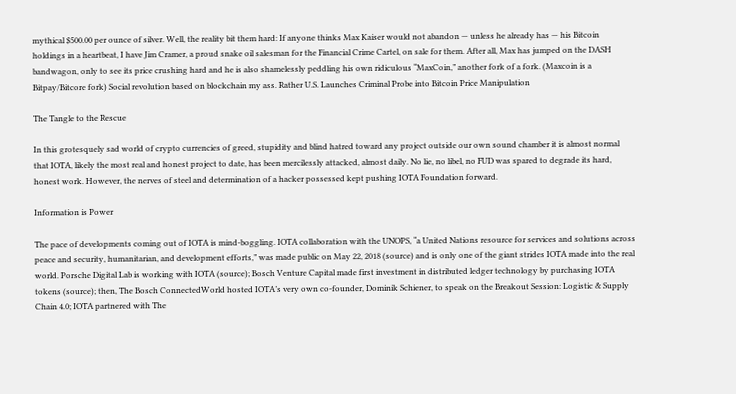mythical $500.00 per ounce of silver. Well, the reality bit them hard: If anyone thinks Max Kaiser would not abandon — unless he already has — his Bitcoin holdings in a heartbeat, I have Jim Cramer, a proud snake oil salesman for the Financial Crime Cartel, on sale for them. After all, Max has jumped on the DASH bandwagon, only to see its price crushing hard and he is also shamelessly peddling his own ridiculous “MaxCoin,” another fork of a fork. (Maxcoin is a Bitpay/Bitcore fork) Social revolution based on blockchain my ass. Rather U.S. Launches Criminal Probe into Bitcoin Price Manipulation

The Tangle to the Rescue

In this grotesquely sad world of crypto currencies of greed, stupidity and blind hatred toward any project outside our own sound chamber it is almost normal that IOTA, likely the most real and honest project to date, has been mercilessly attacked, almost daily. No lie, no libel, no FUD was spared to degrade its hard, honest work. However, the nerves of steel and determination of a hacker possessed kept pushing IOTA Foundation forward.

Information is Power

The pace of developments coming out of IOTA is mind-boggling. IOTA collaboration with the UNOPS, “a United Nations resource for services and solutions across peace and security, humanitarian, and development efforts,” was made public on May 22, 2018 (source) and is only one of the giant strides IOTA made into the real world. Porsche Digital Lab is working with IOTA (source); Bosch Venture Capital made first investment in distributed ledger technology by purchasing IOTA tokens (source); then, The Bosch ConnectedWorld hosted IOTA’s very own co-founder, Dominik Schiener, to speak on the Breakout Session: Logistic & Supply Chain 4.0; IOTA partnered with The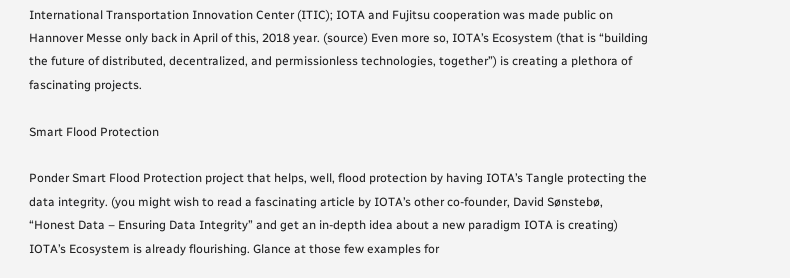International Transportation Innovation Center (ITIC); IOTA and Fujitsu cooperation was made public on Hannover Messe only back in April of this, 2018 year. (source) Even more so, IOTA’s Ecosystem (that is “building the future of distributed, decentralized, and permissionless technologies, together”) is creating a plethora of fascinating projects.

Smart Flood Protection

Ponder Smart Flood Protection project that helps, well, flood protection by having IOTA’s Tangle protecting the data integrity. (you might wish to read a fascinating article by IOTA’s other co-founder, David Sønstebø, “Honest Data – Ensuring Data Integrity” and get an in-depth idea about a new paradigm IOTA is creating) IOTA’s Ecosystem is already flourishing. Glance at those few examples for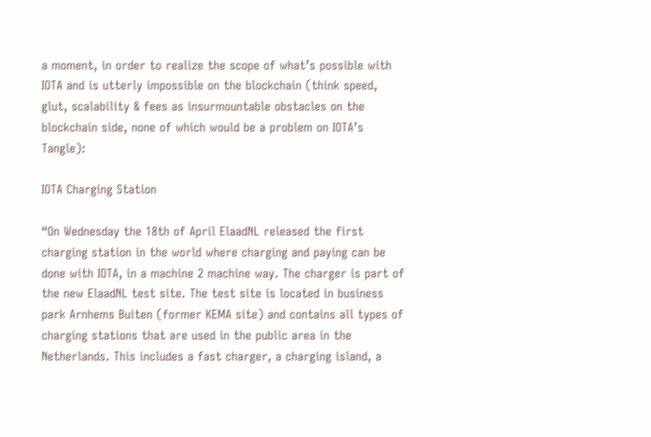a moment, in order to realize the scope of what’s possible with IOTA and is utterly impossible on the blockchain (think speed, glut, scalability & fees as insurmountable obstacles on the blockchain side, none of which would be a problem on IOTA’s Tangle):

IOTA Charging Station

“On Wednesday the 18th of April ElaadNL released the first charging station in the world where charging and paying can be done with IOTA, in a machine 2 machine way. The charger is part of the new ElaadNL test site. The test site is located in business park Arnhems Buiten (former KEMA site) and contains all types of charging stations that are used in the public area in the Netherlands. This includes a fast charger, a charging island, a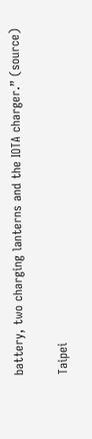battery, two charging lanterns and the IOTA charger.” (source)

Taipei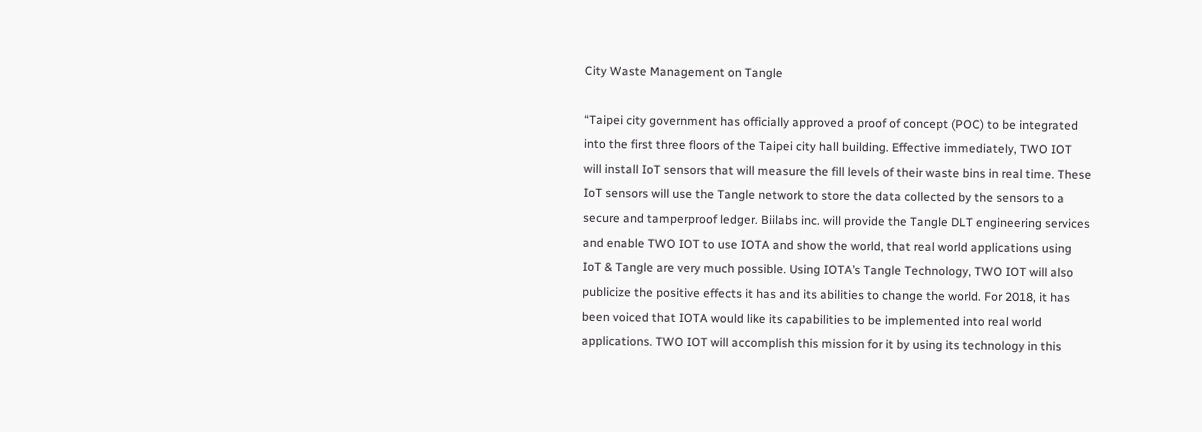City Waste Management on Tangle

“Taipei city government has officially approved a proof of concept (POC) to be integrated into the first three floors of the Taipei city hall building. Effective immediately, TWO IOT will install IoT sensors that will measure the fill levels of their waste bins in real time. These IoT sensors will use the Tangle network to store the data collected by the sensors to a secure and tamperproof ledger. Biilabs inc. will provide the Tangle DLT engineering services and enable TWO IOT to use IOTA and show the world, that real world applications using IoT & Tangle are very much possible. Using IOTA’s Tangle Technology, TWO IOT will also publicize the positive effects it has and its abilities to change the world. For 2018, it has been voiced that IOTA would like its capabilities to be implemented into real world applications. TWO IOT will accomplish this mission for it by using its technology in this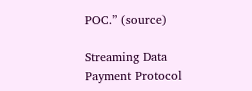POC.” (source)

Streaming Data Payment Protocol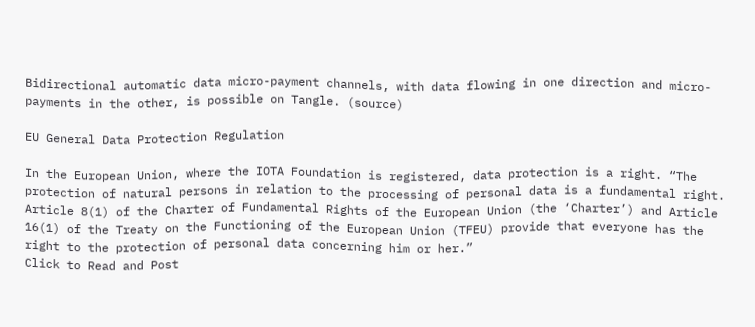Bidirectional automatic data micro-payment channels, with data flowing in one direction and micro-payments in the other, is possible on Tangle. (source)

EU General Data Protection Regulation

In the European Union, where the IOTA Foundation is registered, data protection is a right. “The protection of natural persons in relation to the processing of personal data is a fundamental right. Article 8(1) of the Charter of Fundamental Rights of the European Union (the ‘Charter’) and Article 16(1) of the Treaty on the Functioning of the European Union (TFEU) provide that everyone has the right to the protection of personal data concerning him or her.”
Click to Read and Post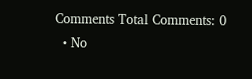Comments Total Comments: 0
  • No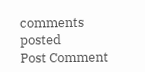comments posted
Post Comment